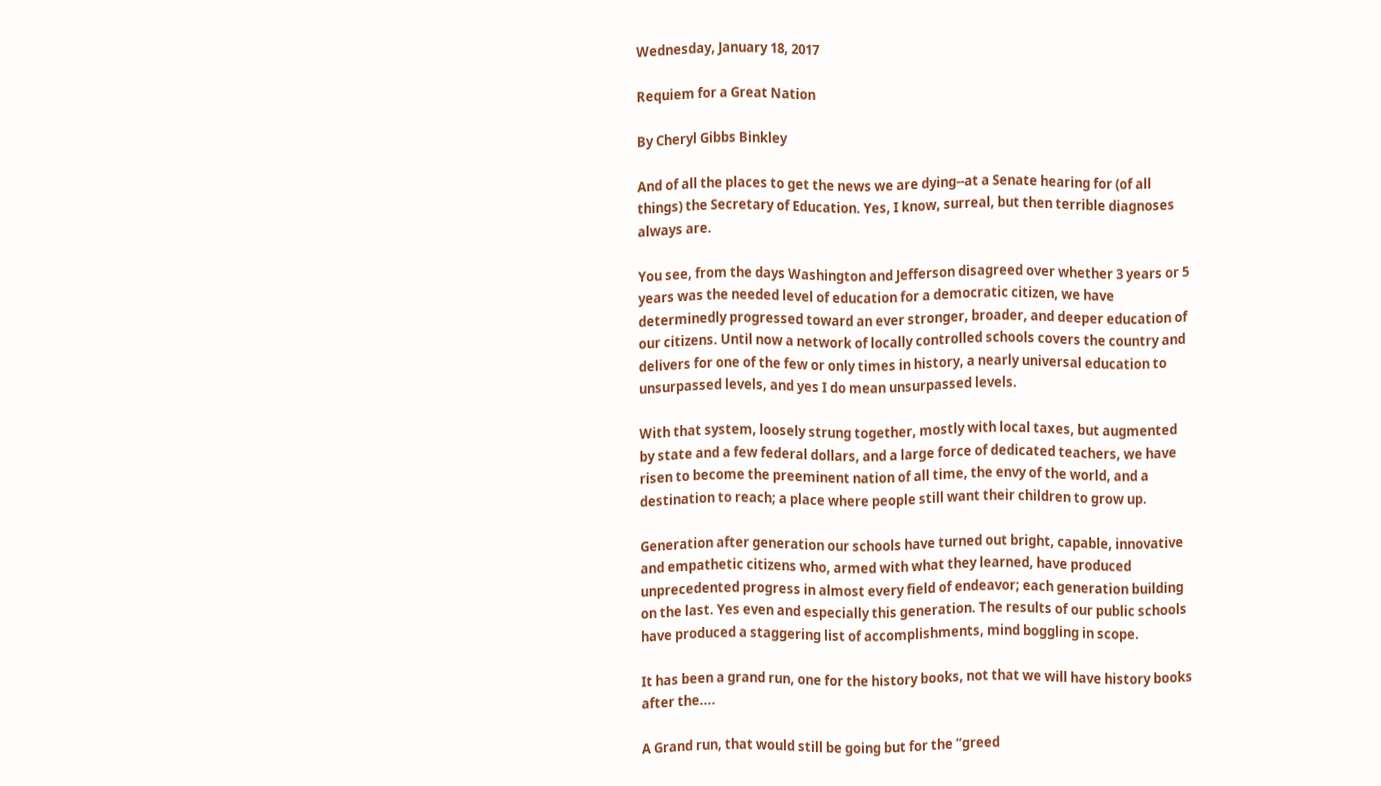Wednesday, January 18, 2017

Requiem for a Great Nation

By Cheryl Gibbs Binkley

And of all the places to get the news we are dying--at a Senate hearing for (of all things) the Secretary of Education. Yes, I know, surreal, but then terrible diagnoses always are.

You see, from the days Washington and Jefferson disagreed over whether 3 years or 5 years was the needed level of education for a democratic citizen, we have determinedly progressed toward an ever stronger, broader, and deeper education of our citizens. Until now a network of locally controlled schools covers the country and delivers for one of the few or only times in history, a nearly universal education to unsurpassed levels, and yes I do mean unsurpassed levels.

With that system, loosely strung together, mostly with local taxes, but augmented by state and a few federal dollars, and a large force of dedicated teachers, we have risen to become the preeminent nation of all time, the envy of the world, and a destination to reach; a place where people still want their children to grow up.

Generation after generation our schools have turned out bright, capable, innovative and empathetic citizens who, armed with what they learned, have produced unprecedented progress in almost every field of endeavor; each generation building on the last. Yes even and especially this generation. The results of our public schools have produced a staggering list of accomplishments, mind boggling in scope.

It has been a grand run, one for the history books, not that we will have history books after the....

A Grand run, that would still be going but for the “greed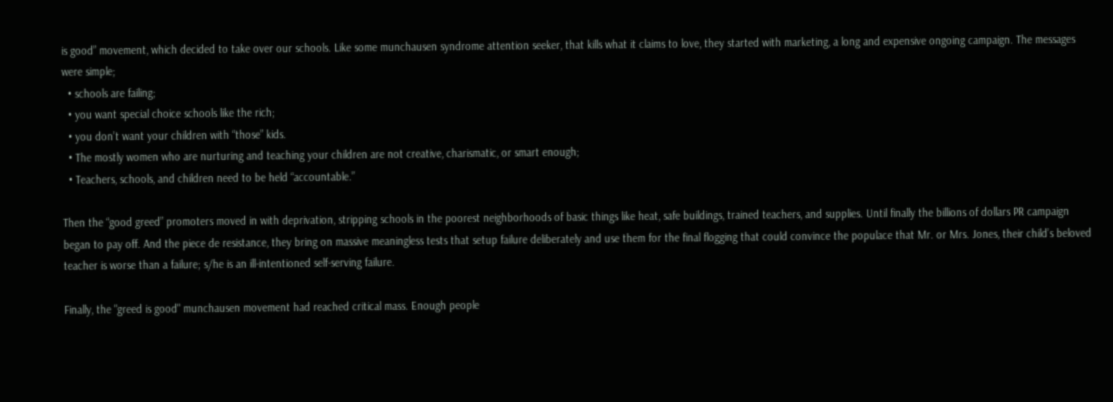is good” movement, which decided to take over our schools. Like some munchausen syndrome attention seeker, that kills what it claims to love, they started with marketing, a long and expensive ongoing campaign. The messages were simple;
  • schools are failing;
  • you want special choice schools like the rich;
  • you don’t want your children with “those” kids.
  • The mostly women who are nurturing and teaching your children are not creative, charismatic, or smart enough;
  • Teachers, schools, and children need to be held “accountable.”

Then the “good greed” promoters moved in with deprivation, stripping schools in the poorest neighborhoods of basic things like heat, safe buildings, trained teachers, and supplies. Until finally the billions of dollars PR campaign began to pay off. And the piece de resistance, they bring on massive meaningless tests that setup failure deliberately and use them for the final flogging that could convince the populace that Mr. or Mrs. Jones, their child’s beloved teacher is worse than a failure; s/he is an ill-intentioned self-serving failure.

Finally, the "greed is good" munchausen movement had reached critical mass. Enough people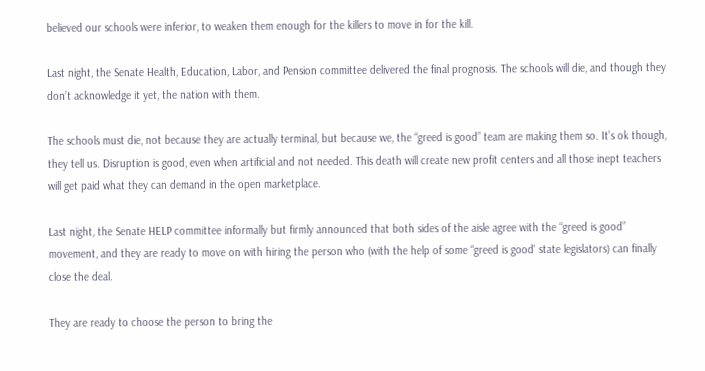believed our schools were inferior, to weaken them enough for the killers to move in for the kill.

Last night, the Senate Health, Education, Labor, and Pension committee delivered the final prognosis. The schools will die, and though they don’t acknowledge it yet, the nation with them.

The schools must die, not because they are actually terminal, but because we, the “greed is good” team are making them so. It’s ok though, they tell us. Disruption is good, even when artificial and not needed. This death will create new profit centers and all those inept teachers will get paid what they can demand in the open marketplace.

Last night, the Senate HELP committee informally but firmly announced that both sides of the aisle agree with the “greed is good” movement, and they are ready to move on with hiring the person who (with the help of some “greed is good' state legislators) can finally close the deal.

They are ready to choose the person to bring the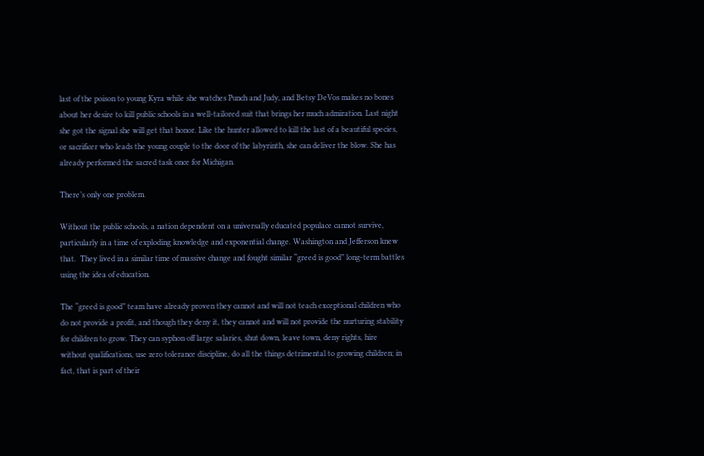last of the poison to young Kyra while she watches Punch and Judy, and Betsy DeVos makes no bones about her desire to kill public schools in a well-tailored suit that brings her much admiration. Last night she got the signal she will get that honor. Like the hunter allowed to kill the last of a beautiful species, or sacrificer who leads the young couple to the door of the labyrinth, she can deliver the blow. She has already performed the sacred task once for Michigan.

There’s only one problem.

Without the public schools, a nation dependent on a universally educated populace cannot survive, particularly in a time of exploding knowledge and exponential change. Washington and Jefferson knew that.  They lived in a similar time of massive change and fought similar “greed is good” long-term battles using the idea of education.

The “greed is good” team have already proven they cannot and will not teach exceptional children who do not provide a profit, and though they deny it, they cannot and will not provide the nurturing stability for children to grow. They can syphon off large salaries, shut down, leave town, deny rights, hire without qualifications, use zero tolerance discipline, do all the things detrimental to growing children; in fact, that is part of their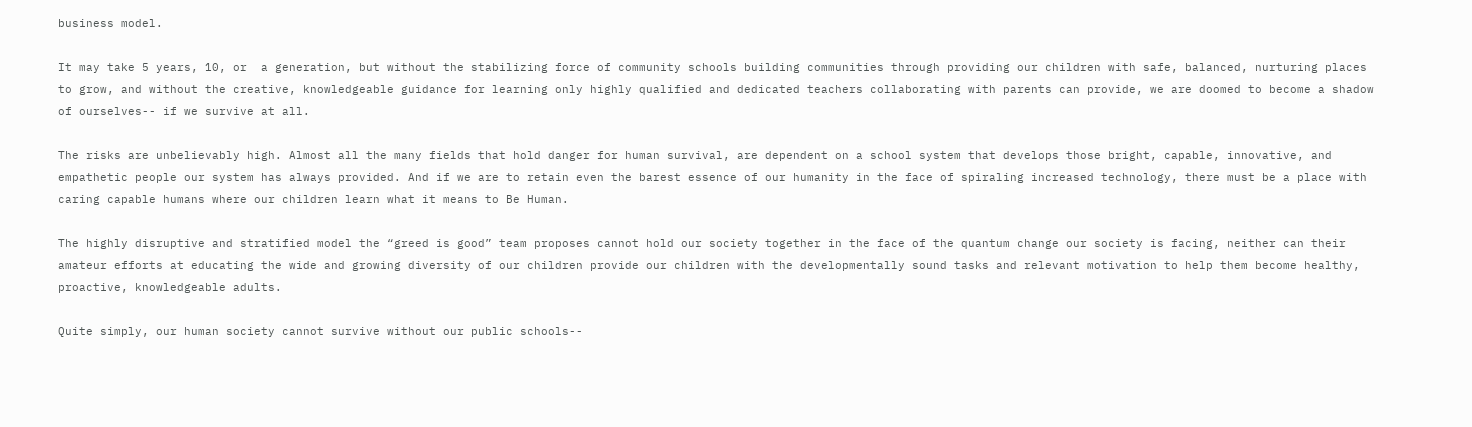business model.

It may take 5 years, 10, or  a generation, but without the stabilizing force of community schools building communities through providing our children with safe, balanced, nurturing places to grow, and without the creative, knowledgeable guidance for learning only highly qualified and dedicated teachers collaborating with parents can provide, we are doomed to become a shadow of ourselves-- if we survive at all.

The risks are unbelievably high. Almost all the many fields that hold danger for human survival, are dependent on a school system that develops those bright, capable, innovative, and empathetic people our system has always provided. And if we are to retain even the barest essence of our humanity in the face of spiraling increased technology, there must be a place with caring capable humans where our children learn what it means to Be Human.

The highly disruptive and stratified model the “greed is good” team proposes cannot hold our society together in the face of the quantum change our society is facing, neither can their amateur efforts at educating the wide and growing diversity of our children provide our children with the developmentally sound tasks and relevant motivation to help them become healthy, proactive, knowledgeable adults.

Quite simply, our human society cannot survive without our public schools--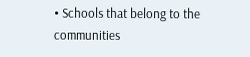• Schools that belong to the communities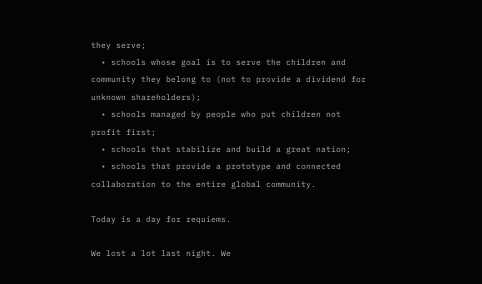they serve;
  • schools whose goal is to serve the children and community they belong to (not to provide a dividend for unknown shareholders);
  • schools managed by people who put children not profit first;
  • schools that stabilize and build a great nation;
  • schools that provide a prototype and connected collaboration to the entire global community.

Today is a day for requiems.

We lost a lot last night. We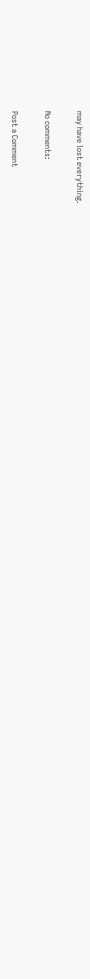may have lost everything.

No comments:

Post a Comment